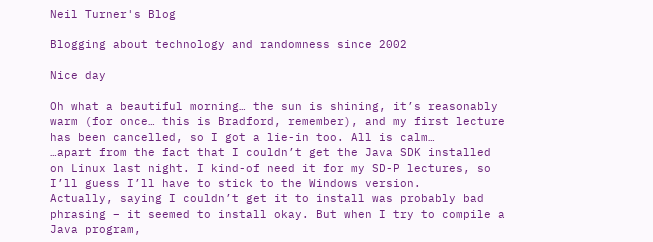Neil Turner's Blog

Blogging about technology and randomness since 2002

Nice day

Oh what a beautiful morning… the sun is shining, it’s reasonably warm (for once… this is Bradford, remember), and my first lecture has been cancelled, so I got a lie-in too. All is calm…
…apart from the fact that I couldn’t get the Java SDK installed on Linux last night. I kind-of need it for my SD-P lectures, so I’ll guess I’ll have to stick to the Windows version.
Actually, saying I couldn’t get it to install was probably bad phrasing – it seemed to install okay. But when I try to compile a Java program,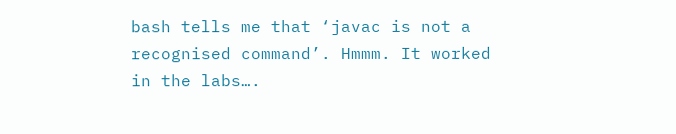bash tells me that ‘javac is not a recognised command’. Hmmm. It worked in the labs….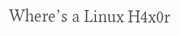Where’s a Linux H4x0r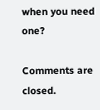when you need one?

Comments are closed.